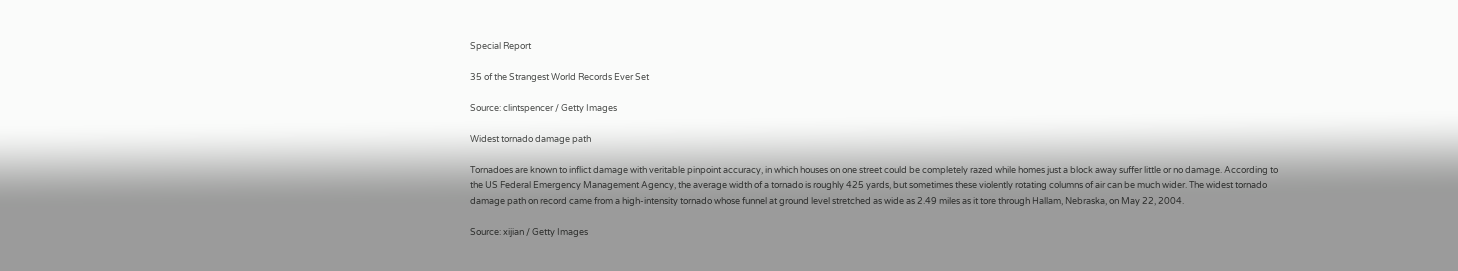Special Report

35 of the Strangest World Records Ever Set

Source: clintspencer / Getty Images

Widest tornado damage path

Tornadoes are known to inflict damage with veritable pinpoint accuracy, in which houses on one street could be completely razed while homes just a block away suffer little or no damage. According to the US Federal Emergency Management Agency, the average width of a tornado is roughly 425 yards, but sometimes these violently rotating columns of air can be much wider. The widest tornado damage path on record came from a high-intensity tornado whose funnel at ground level stretched as wide as 2.49 miles as it tore through Hallam, Nebraska, on May 22, 2004.

Source: xijian / Getty Images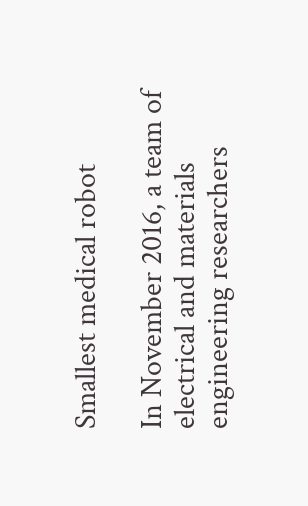Smallest medical robot

In November 2016, a team of electrical and materials engineering researchers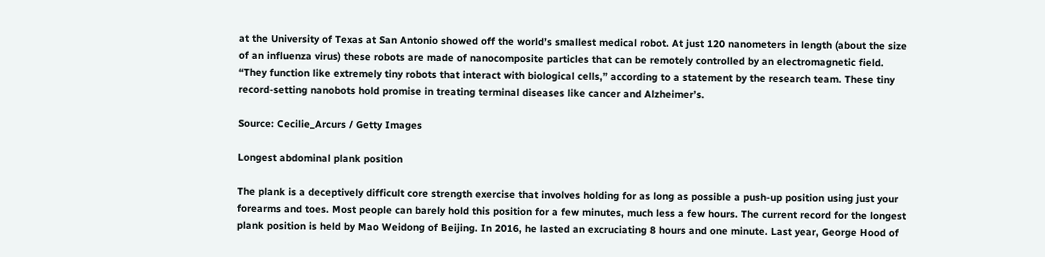at the University of Texas at San Antonio showed off the world’s smallest medical robot. At just 120 nanometers in length (about the size of an influenza virus) these robots are made of nanocomposite particles that can be remotely controlled by an electromagnetic field. “They function like extremely tiny robots that interact with biological cells,” according to a statement by the research team. These tiny record-setting nanobots hold promise in treating terminal diseases like cancer and Alzheimer’s.

Source: Cecilie_Arcurs / Getty Images

Longest abdominal plank position

The plank is a deceptively difficult core strength exercise that involves holding for as long as possible a push-up position using just your forearms and toes. Most people can barely hold this position for a few minutes, much less a few hours. The current record for the longest plank position is held by Mao Weidong of Beijing. In 2016, he lasted an excruciating 8 hours and one minute. Last year, George Hood of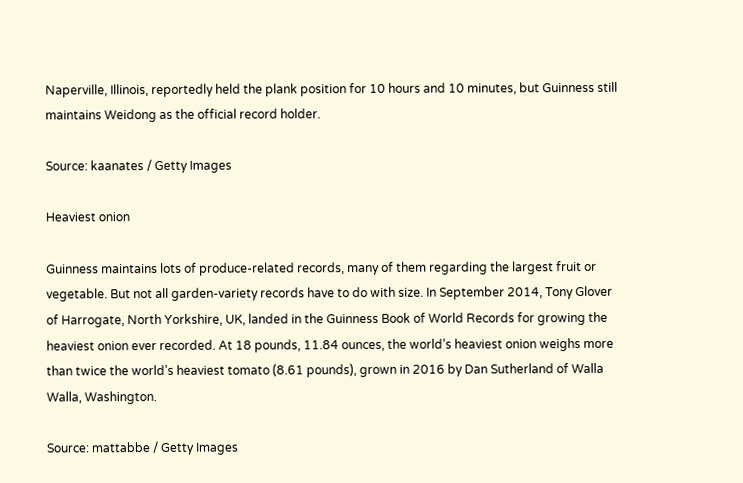Naperville, Illinois, reportedly held the plank position for 10 hours and 10 minutes, but Guinness still maintains Weidong as the official record holder.

Source: kaanates / Getty Images

Heaviest onion

Guinness maintains lots of produce-related records, many of them regarding the largest fruit or vegetable. But not all garden-variety records have to do with size. In September 2014, Tony Glover of Harrogate, North Yorkshire, UK, landed in the Guinness Book of World Records for growing the heaviest onion ever recorded. At 18 pounds, 11.84 ounces, the world’s heaviest onion weighs more than twice the world’s heaviest tomato (8.61 pounds), grown in 2016 by Dan Sutherland of Walla Walla, Washington.

Source: mattabbe / Getty Images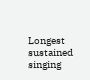Longest sustained singing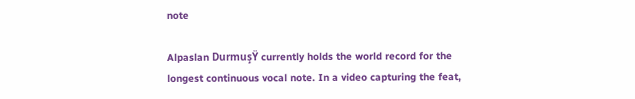note

Alpaslan DurmuşŸ currently holds the world record for the longest continuous vocal note. In a video capturing the feat,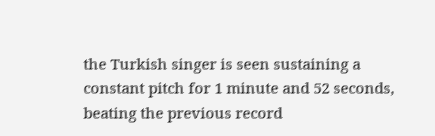the Turkish singer is seen sustaining a constant pitch for 1 minute and 52 seconds, beating the previous record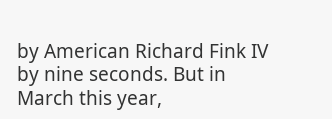by American Richard Fink IV by nine seconds. But in March this year,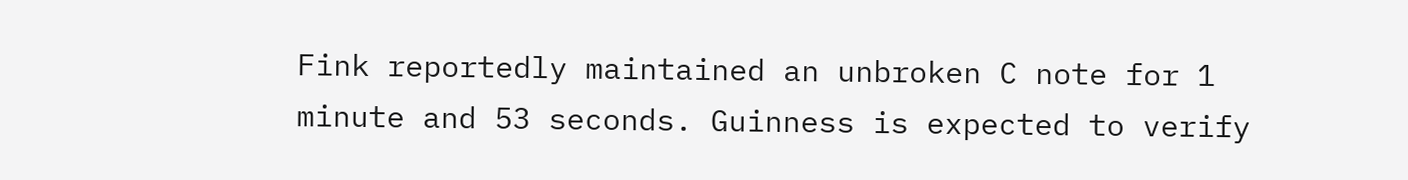Fink reportedly maintained an unbroken C note for 1 minute and 53 seconds. Guinness is expected to verify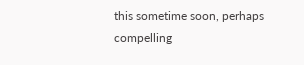this sometime soon, perhaps compelling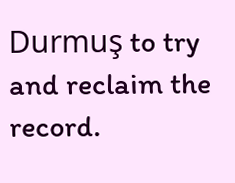Durmuş to try and reclaim the record.